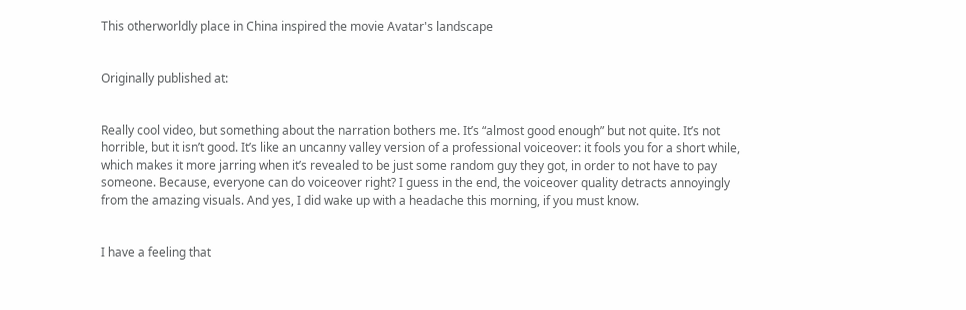This otherworldly place in China inspired the movie Avatar's landscape


Originally published at:


Really cool video, but something about the narration bothers me. It’s “almost good enough” but not quite. It’s not horrible, but it isn’t good. It’s like an uncanny valley version of a professional voiceover: it fools you for a short while, which makes it more jarring when it’s revealed to be just some random guy they got, in order to not have to pay someone. Because, everyone can do voiceover right? I guess in the end, the voiceover quality detracts annoyingly from the amazing visuals. And yes, I did wake up with a headache this morning, if you must know.


I have a feeling that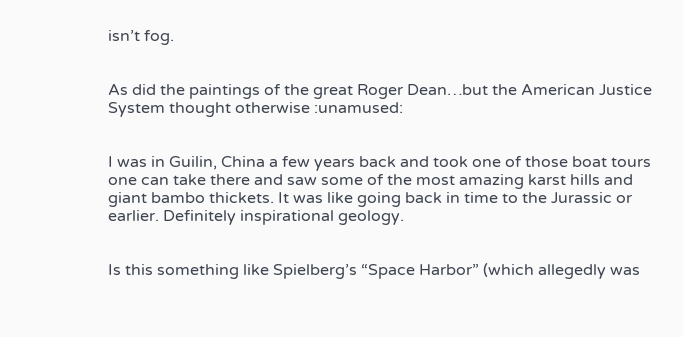isn’t fog.


As did the paintings of the great Roger Dean…but the American Justice System thought otherwise :unamused:


I was in Guilin, China a few years back and took one of those boat tours one can take there and saw some of the most amazing karst hills and giant bambo thickets. It was like going back in time to the Jurassic or earlier. Definitely inspirational geology.


Is this something like Spielberg’s “Space Harbor” (which allegedly was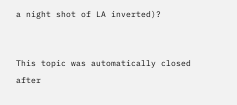a night shot of LA inverted)?


This topic was automatically closed after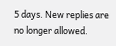5 days. New replies are no longer allowed.